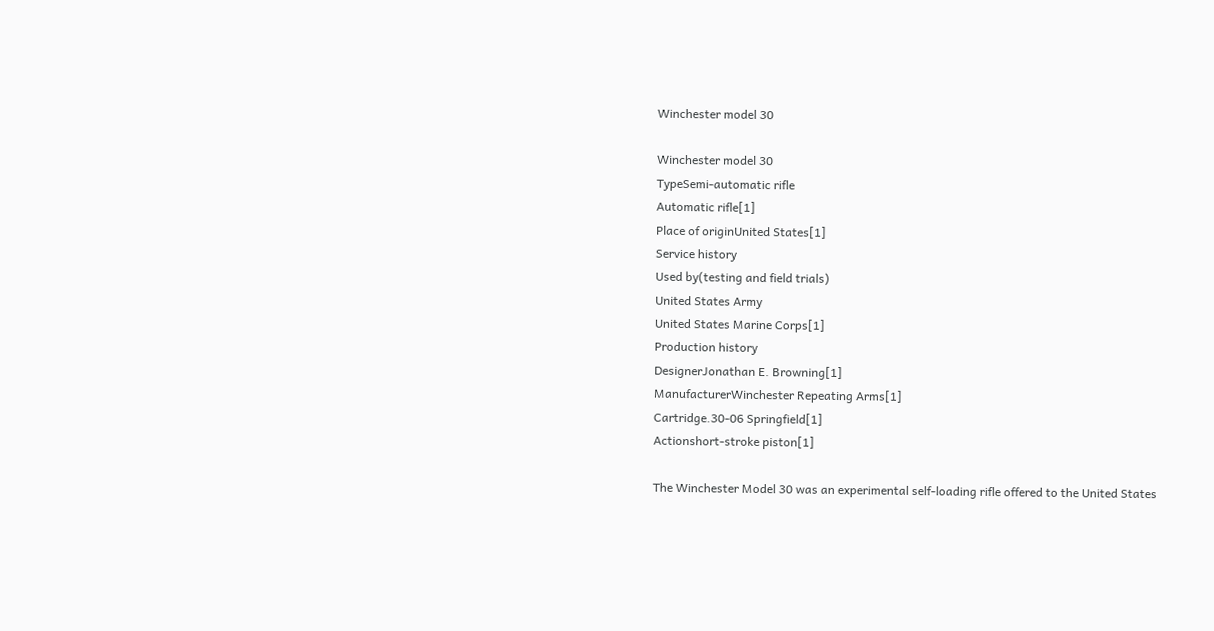Winchester model 30

Winchester model 30
TypeSemi-automatic rifle
Automatic rifle[1]
Place of originUnited States[1]
Service history
Used by(testing and field trials)
United States Army
United States Marine Corps[1]
Production history
DesignerJonathan E. Browning[1]
ManufacturerWinchester Repeating Arms[1]
Cartridge.30-06 Springfield[1]
Actionshort-stroke piston[1]

The Winchester Model 30 was an experimental self-loading rifle offered to the United States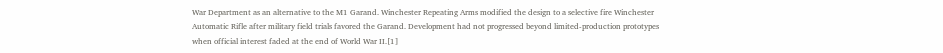War Department as an alternative to the M1 Garand. Winchester Repeating Arms modified the design to a selective fire Winchester Automatic Rifle after military field trials favored the Garand. Development had not progressed beyond limited-production prototypes when official interest faded at the end of World War II.[1]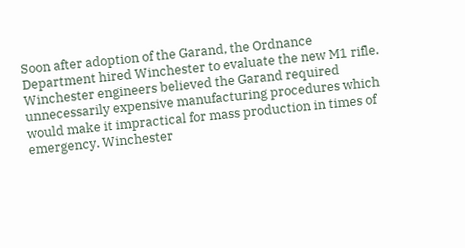Soon after adoption of the Garand, the Ordnance Department hired Winchester to evaluate the new M1 rifle. Winchester engineers believed the Garand required unnecessarily expensive manufacturing procedures which would make it impractical for mass production in times of emergency. Winchester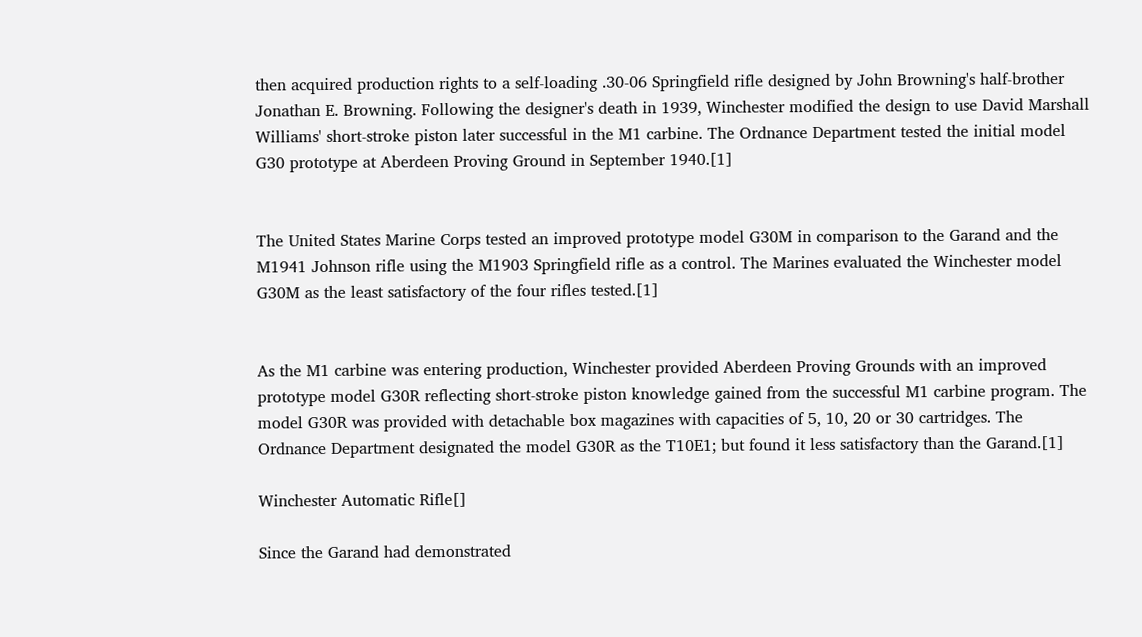then acquired production rights to a self-loading .30-06 Springfield rifle designed by John Browning's half-brother Jonathan E. Browning. Following the designer's death in 1939, Winchester modified the design to use David Marshall Williams' short-stroke piston later successful in the M1 carbine. The Ordnance Department tested the initial model G30 prototype at Aberdeen Proving Ground in September 1940.[1]


The United States Marine Corps tested an improved prototype model G30M in comparison to the Garand and the M1941 Johnson rifle using the M1903 Springfield rifle as a control. The Marines evaluated the Winchester model G30M as the least satisfactory of the four rifles tested.[1]


As the M1 carbine was entering production, Winchester provided Aberdeen Proving Grounds with an improved prototype model G30R reflecting short-stroke piston knowledge gained from the successful M1 carbine program. The model G30R was provided with detachable box magazines with capacities of 5, 10, 20 or 30 cartridges. The Ordnance Department designated the model G30R as the T10E1; but found it less satisfactory than the Garand.[1]

Winchester Automatic Rifle[]

Since the Garand had demonstrated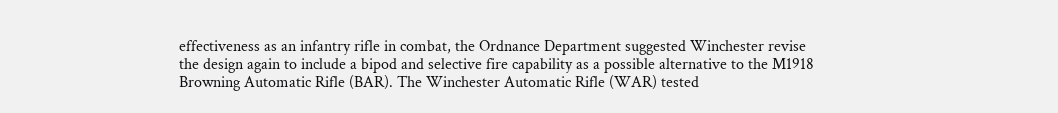effectiveness as an infantry rifle in combat, the Ordnance Department suggested Winchester revise the design again to include a bipod and selective fire capability as a possible alternative to the M1918 Browning Automatic Rifle (BAR). The Winchester Automatic Rifle (WAR) tested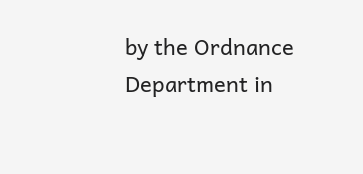by the Ordnance Department in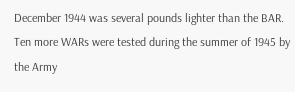December 1944 was several pounds lighter than the BAR. Ten more WARs were tested during the summer of 1945 by the Army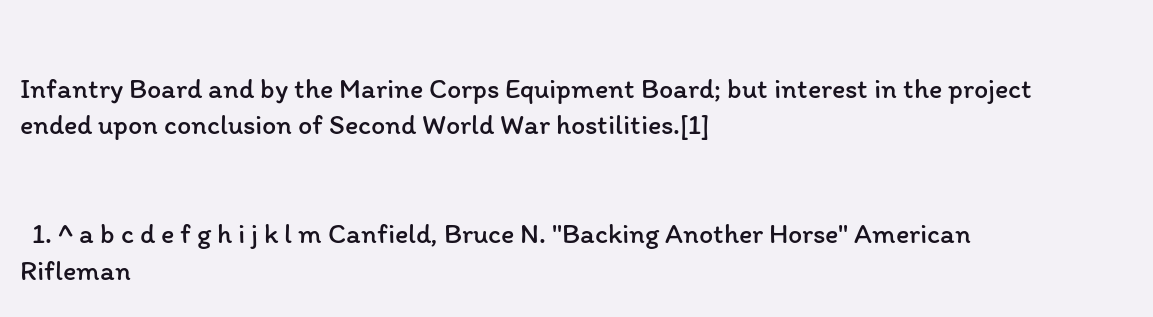Infantry Board and by the Marine Corps Equipment Board; but interest in the project ended upon conclusion of Second World War hostilities.[1]


  1. ^ a b c d e f g h i j k l m Canfield, Bruce N. "Backing Another Horse" American Rifleman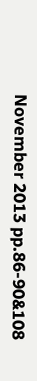November 2013 pp.86-90&108